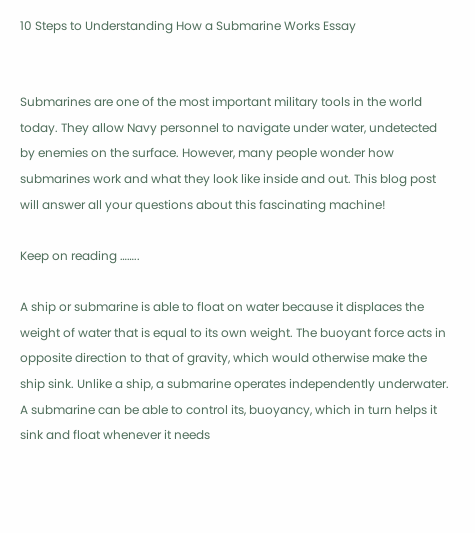10 Steps to Understanding How a Submarine Works Essay


Submarines are one of the most important military tools in the world today. They allow Navy personnel to navigate under water, undetected by enemies on the surface. However, many people wonder how submarines work and what they look like inside and out. This blog post will answer all your questions about this fascinating machine!

Keep on reading ……..

A ship or submarine is able to float on water because it displaces the weight of water that is equal to its own weight. The buoyant force acts in opposite direction to that of gravity, which would otherwise make the ship sink. Unlike a ship, a submarine operates independently underwater. A submarine can be able to control its, buoyancy, which in turn helps it sink and float whenever it needs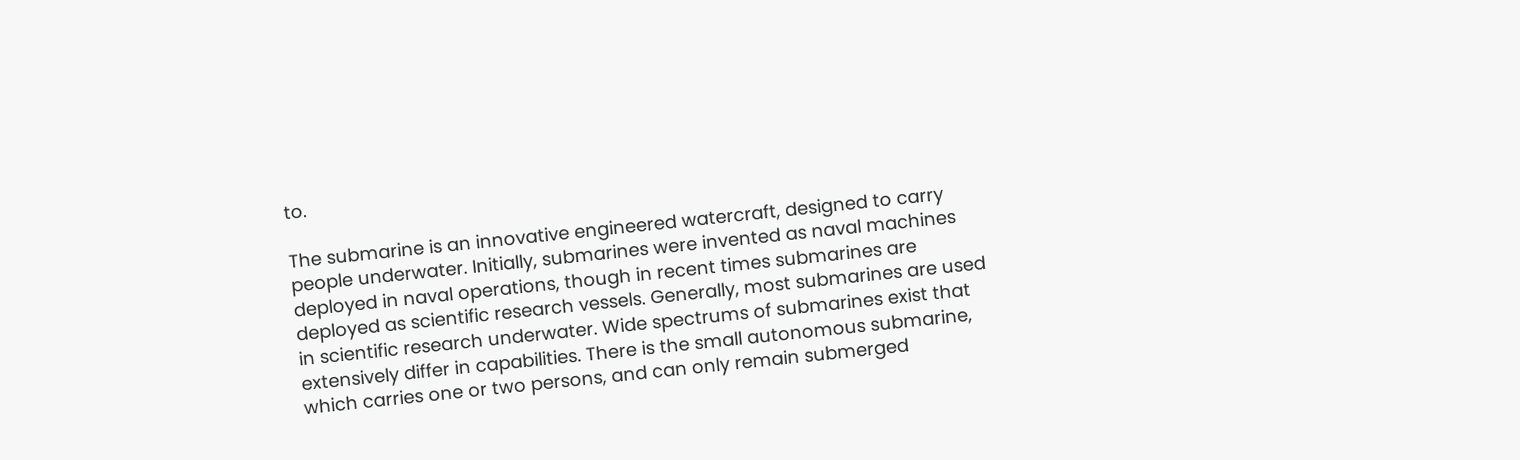to.

The submarine is an innovative engineered watercraft, designed to carry people underwater. Initially, submarines were invented as naval machines deployed in naval operations, though in recent times submarines are deployed as scientific research vessels. Generally, most submarines are used in scientific research underwater. Wide spectrums of submarines exist that extensively differ in capabilities. There is the small autonomous submarine, which carries one or two persons, and can only remain submerged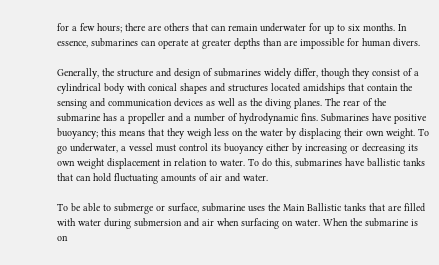for a few hours; there are others that can remain underwater for up to six months. In essence, submarines can operate at greater depths than are impossible for human divers.

Generally, the structure and design of submarines widely differ, though they consist of a cylindrical body with conical shapes and structures located amidships that contain the sensing and communication devices as well as the diving planes. The rear of the submarine has a propeller and a number of hydrodynamic fins. Submarines have positive buoyancy; this means that they weigh less on the water by displacing their own weight. To go underwater, a vessel must control its buoyancy either by increasing or decreasing its own weight displacement in relation to water. To do this, submarines have ballistic tanks that can hold fluctuating amounts of air and water.

To be able to submerge or surface, submarine uses the Main Ballistic tanks that are filled with water during submersion and air when surfacing on water. When the submarine is on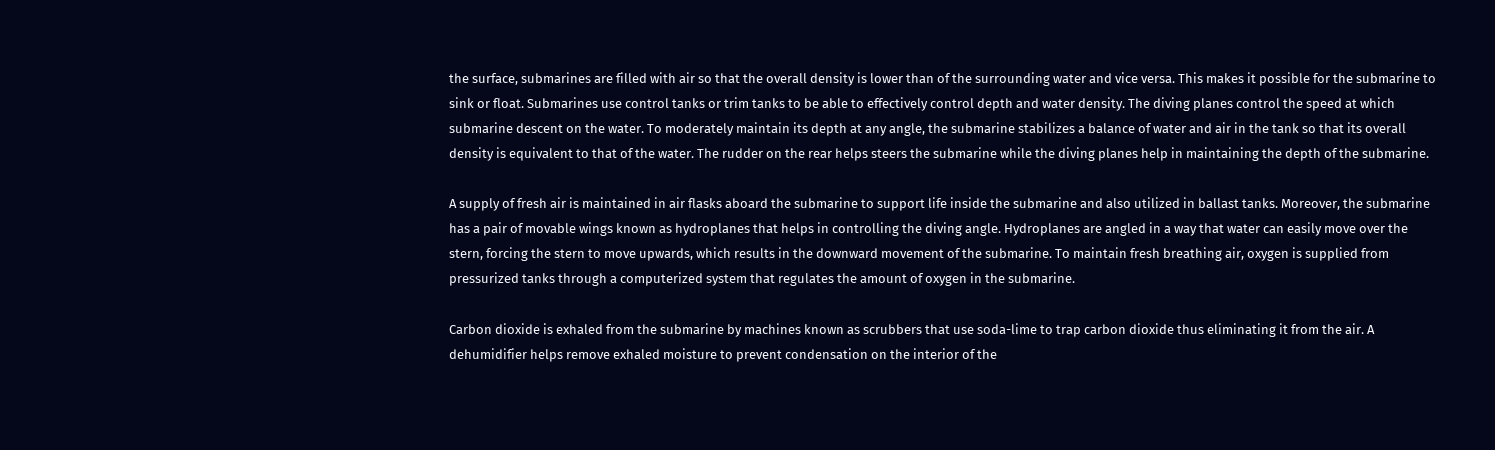the surface, submarines are filled with air so that the overall density is lower than of the surrounding water and vice versa. This makes it possible for the submarine to sink or float. Submarines use control tanks or trim tanks to be able to effectively control depth and water density. The diving planes control the speed at which submarine descent on the water. To moderately maintain its depth at any angle, the submarine stabilizes a balance of water and air in the tank so that its overall density is equivalent to that of the water. The rudder on the rear helps steers the submarine while the diving planes help in maintaining the depth of the submarine.

A supply of fresh air is maintained in air flasks aboard the submarine to support life inside the submarine and also utilized in ballast tanks. Moreover, the submarine has a pair of movable wings known as hydroplanes that helps in controlling the diving angle. Hydroplanes are angled in a way that water can easily move over the stern, forcing the stern to move upwards, which results in the downward movement of the submarine. To maintain fresh breathing air, oxygen is supplied from pressurized tanks through a computerized system that regulates the amount of oxygen in the submarine.

Carbon dioxide is exhaled from the submarine by machines known as scrubbers that use soda-lime to trap carbon dioxide thus eliminating it from the air. A dehumidifier helps remove exhaled moisture to prevent condensation on the interior of the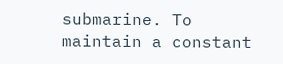submarine. To maintain a constant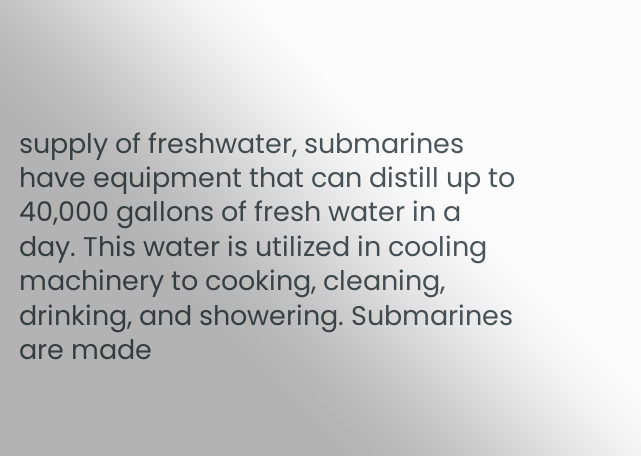supply of freshwater, submarines have equipment that can distill up to 40,000 gallons of fresh water in a day. This water is utilized in cooling machinery to cooking, cleaning, drinking, and showering. Submarines are made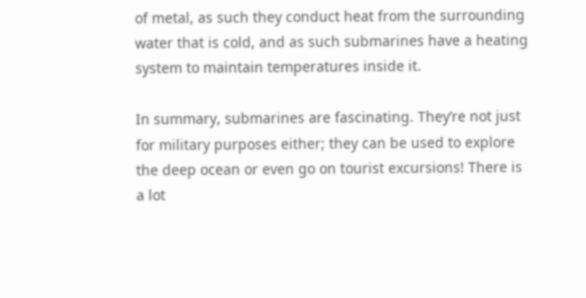of metal, as such they conduct heat from the surrounding water that is cold, and as such submarines have a heating system to maintain temperatures inside it.

In summary, submarines are fascinating. They’re not just for military purposes either; they can be used to explore the deep ocean or even go on tourist excursions! There is a lot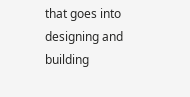that goes into designing and building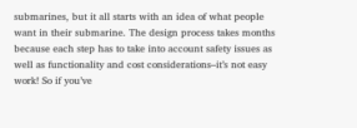submarines, but it all starts with an idea of what people want in their submarine. The design process takes months because each step has to take into account safety issues as well as functionality and cost considerations–it’s not easy work! So if you’ve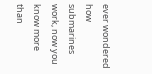ever wondered how submarines work, now you know more than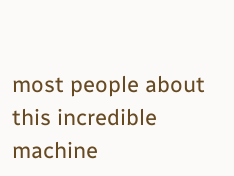most people about this incredible machine